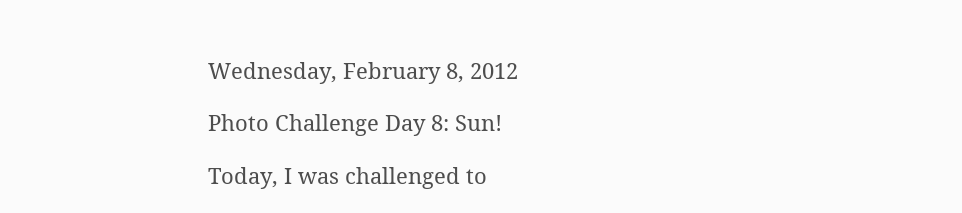Wednesday, February 8, 2012

Photo Challenge Day 8: Sun!

Today, I was challenged to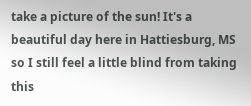take a picture of the sun! It's a beautiful day here in Hattiesburg, MS so I still feel a little blind from taking this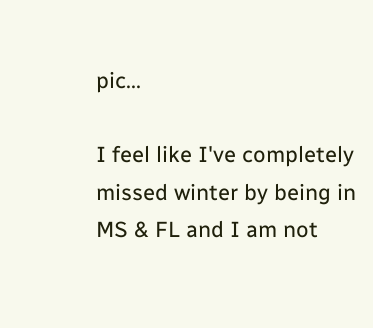pic...

I feel like I've completely missed winter by being in MS & FL and I am not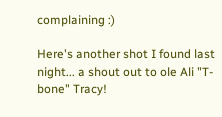complaining :)

Here's another shot I found last night... a shout out to ole Ali "T-bone" Tracy!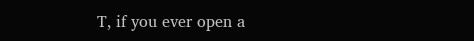T, if you ever open a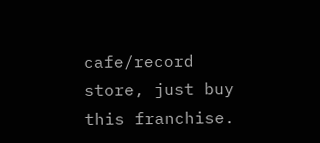cafe/record store, just buy this franchise.